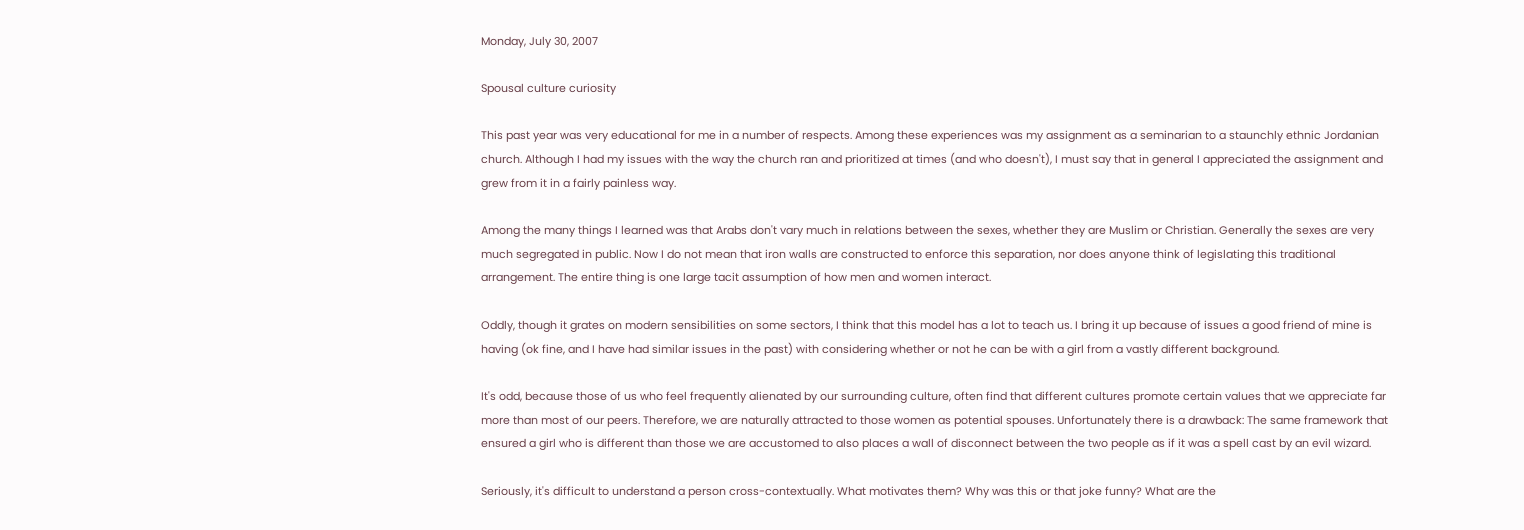Monday, July 30, 2007

Spousal culture curiosity

This past year was very educational for me in a number of respects. Among these experiences was my assignment as a seminarian to a staunchly ethnic Jordanian church. Although I had my issues with the way the church ran and prioritized at times (and who doesn't), I must say that in general I appreciated the assignment and grew from it in a fairly painless way.

Among the many things I learned was that Arabs don't vary much in relations between the sexes, whether they are Muslim or Christian. Generally the sexes are very much segregated in public. Now I do not mean that iron walls are constructed to enforce this separation, nor does anyone think of legislating this traditional arrangement. The entire thing is one large tacit assumption of how men and women interact.

Oddly, though it grates on modern sensibilities on some sectors, I think that this model has a lot to teach us. I bring it up because of issues a good friend of mine is having (ok fine, and I have had similar issues in the past) with considering whether or not he can be with a girl from a vastly different background.

It's odd, because those of us who feel frequently alienated by our surrounding culture, often find that different cultures promote certain values that we appreciate far more than most of our peers. Therefore, we are naturally attracted to those women as potential spouses. Unfortunately there is a drawback: The same framework that ensured a girl who is different than those we are accustomed to also places a wall of disconnect between the two people as if it was a spell cast by an evil wizard.

Seriously, it's difficult to understand a person cross-contextually. What motivates them? Why was this or that joke funny? What are the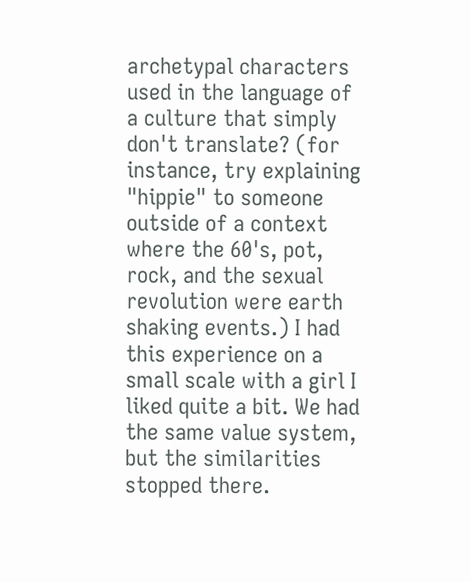archetypal characters used in the language of a culture that simply don't translate? (for instance, try explaining "hippie" to someone outside of a context where the 60's, pot, rock, and the sexual revolution were earth shaking events.) I had this experience on a small scale with a girl I liked quite a bit. We had the same value system, but the similarities stopped there.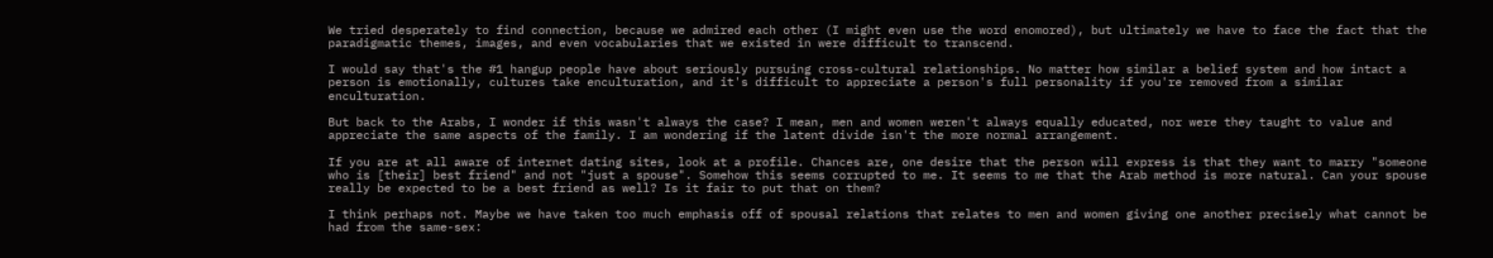We tried desperately to find connection, because we admired each other (I might even use the word enomored), but ultimately we have to face the fact that the paradigmatic themes, images, and even vocabularies that we existed in were difficult to transcend.

I would say that's the #1 hangup people have about seriously pursuing cross-cultural relationships. No matter how similar a belief system and how intact a person is emotionally, cultures take enculturation, and it's difficult to appreciate a person's full personality if you're removed from a similar enculturation.

But back to the Arabs, I wonder if this wasn't always the case? I mean, men and women weren't always equally educated, nor were they taught to value and appreciate the same aspects of the family. I am wondering if the latent divide isn't the more normal arrangement.

If you are at all aware of internet dating sites, look at a profile. Chances are, one desire that the person will express is that they want to marry "someone who is [their] best friend" and not "just a spouse". Somehow this seems corrupted to me. It seems to me that the Arab method is more natural. Can your spouse really be expected to be a best friend as well? Is it fair to put that on them?

I think perhaps not. Maybe we have taken too much emphasis off of spousal relations that relates to men and women giving one another precisely what cannot be had from the same-sex: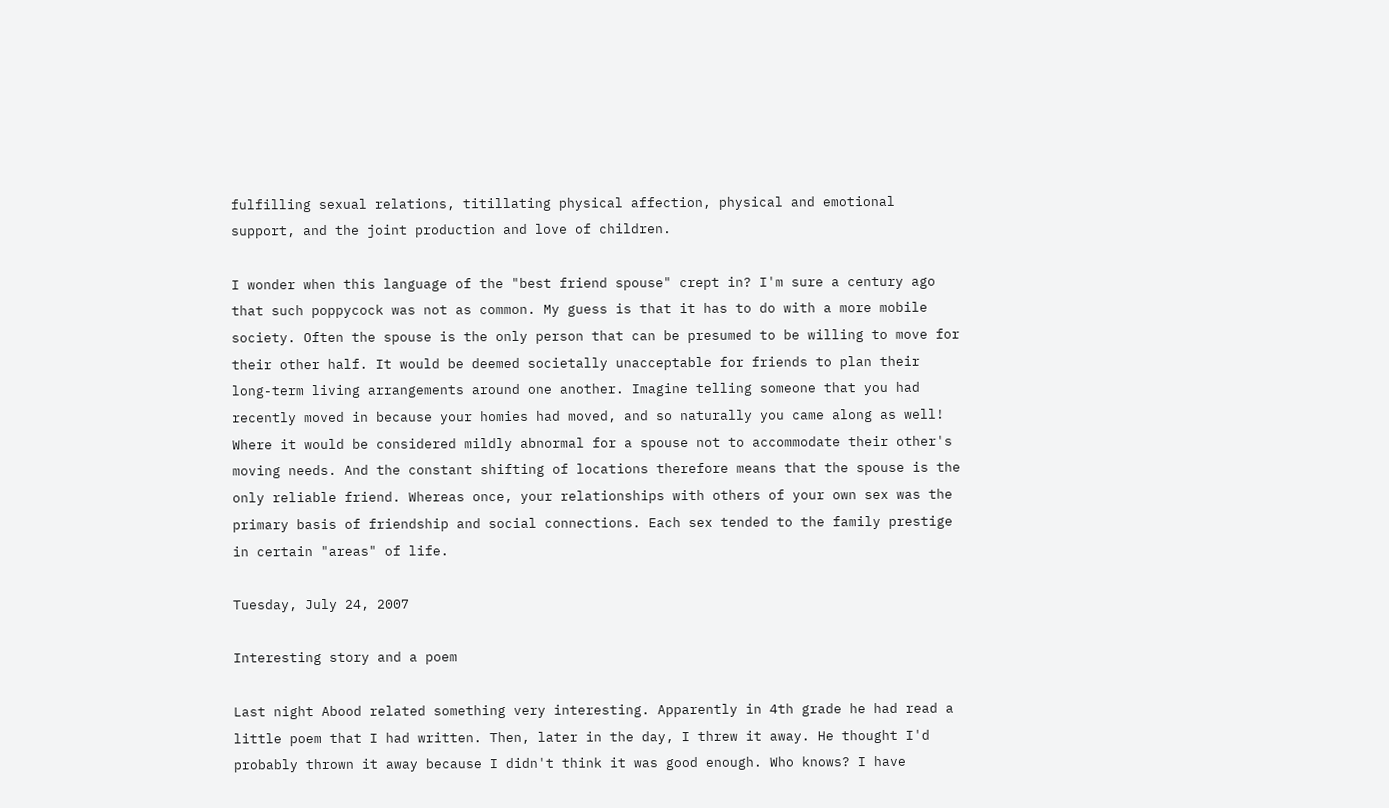fulfilling sexual relations, titillating physical affection, physical and emotional support, and the joint production and love of children.

I wonder when this language of the "best friend spouse" crept in? I'm sure a century ago that such poppycock was not as common. My guess is that it has to do with a more mobile society. Often the spouse is the only person that can be presumed to be willing to move for their other half. It would be deemed societally unacceptable for friends to plan their long-term living arrangements around one another. Imagine telling someone that you had recently moved in because your homies had moved, and so naturally you came along as well! Where it would be considered mildly abnormal for a spouse not to accommodate their other's moving needs. And the constant shifting of locations therefore means that the spouse is the only reliable friend. Whereas once, your relationships with others of your own sex was the primary basis of friendship and social connections. Each sex tended to the family prestige in certain "areas" of life.

Tuesday, July 24, 2007

Interesting story and a poem

Last night Abood related something very interesting. Apparently in 4th grade he had read a little poem that I had written. Then, later in the day, I threw it away. He thought I'd probably thrown it away because I didn't think it was good enough. Who knows? I have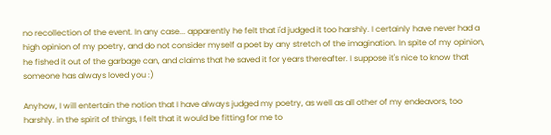no recollection of the event. In any case... apparently he felt that i'd judged it too harshly. I certainly have never had a high opinion of my poetry, and do not consider myself a poet by any stretch of the imagination. In spite of my opinion, he fished it out of the garbage can, and claims that he saved it for years thereafter. I suppose it's nice to know that someone has always loved you :)

Anyhow, I will entertain the notion that I have always judged my poetry, as well as all other of my endeavors, too harshly. in the spirit of things, I felt that it would be fitting for me to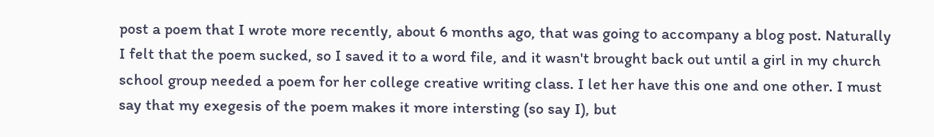post a poem that I wrote more recently, about 6 months ago, that was going to accompany a blog post. Naturally I felt that the poem sucked, so I saved it to a word file, and it wasn't brought back out until a girl in my church school group needed a poem for her college creative writing class. I let her have this one and one other. I must say that my exegesis of the poem makes it more intersting (so say I), but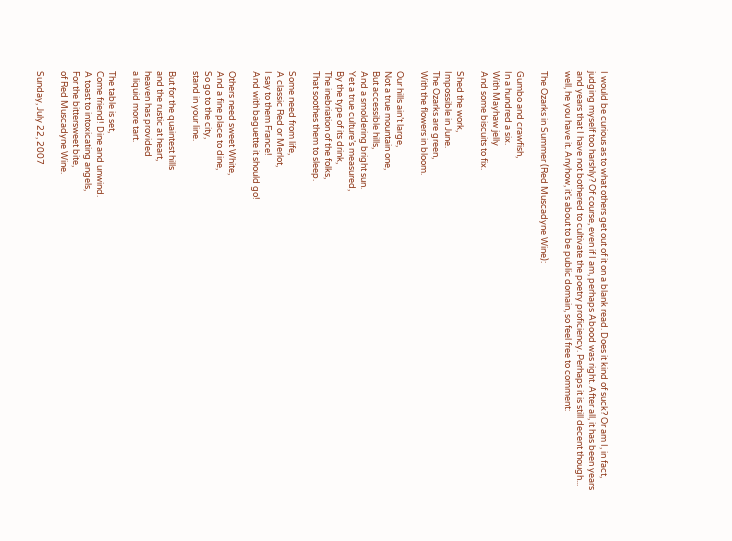I would be curious as to what others get out of it on a blank read. Does it kind of suck? Or am I, in fact, judging myself too harshly? Of course, even if I am, perhaps Abood was right. After all, it has been years and years that I have not bothered to cultivate the poetry proficiency. Perhaps it is still decent though... well, he you have it. Anyhow, it's about to be public domain, so feel free to comment:

The Ozarks in Summer (Red Muscadyne Wine):

Gumbo and crawfish,
In a hundred a six.
With Mayhaw jelly
And some biscuits to fix.

Shed the work,
Impossible in June.
The Ozarks are green,
With the flowers in bloom.

Our hills ain’t large,
Not a true mountain one,
But accessible hills,
And a smoldering bright sun.
Yet a true culture’s measured,
By the type of its drink,
The inebriation of the folks,
That soothes them to sleep.

Some need from life,
A classic Red or Merlot,
I say to them France!
And with baguette it should go!

Others need sweet White,
And a fine place to dine,
So go to the city,
stand in your line.

But for the quaintest hills
and the rustic at heart,
heaven has provided
a liquid more tart.

The table is set,
Come friend! Dine and unwind.
A toast to intoxicating angels,
For the bittersweet bite,
of Red Muscadyne Wine.

Sunday, July 22, 2007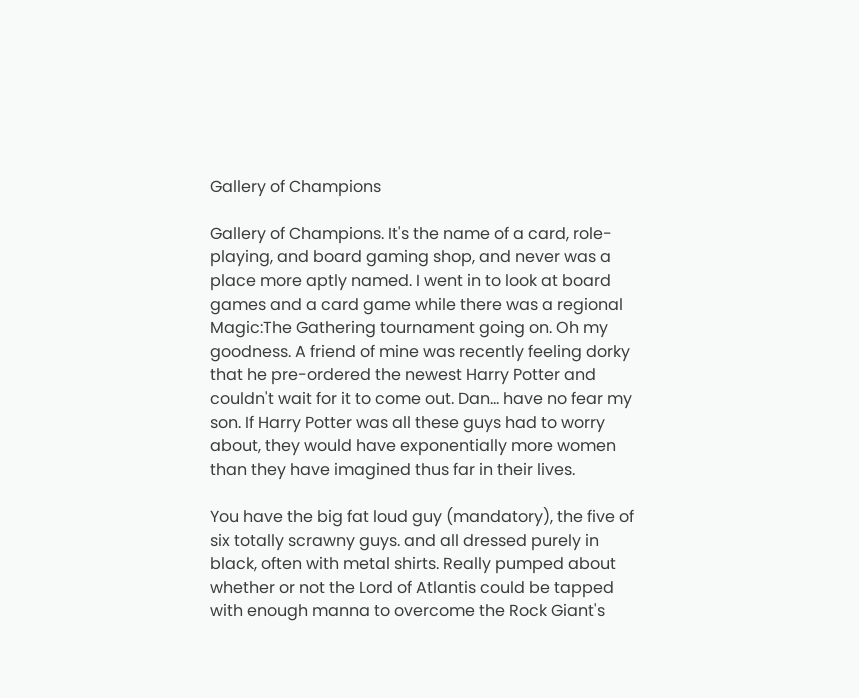Gallery of Champions

Gallery of Champions. It's the name of a card, role-playing, and board gaming shop, and never was a place more aptly named. I went in to look at board games and a card game while there was a regional Magic:The Gathering tournament going on. Oh my goodness. A friend of mine was recently feeling dorky that he pre-ordered the newest Harry Potter and couldn't wait for it to come out. Dan... have no fear my son. If Harry Potter was all these guys had to worry about, they would have exponentially more women than they have imagined thus far in their lives.

You have the big fat loud guy (mandatory), the five of six totally scrawny guys. and all dressed purely in black, often with metal shirts. Really pumped about whether or not the Lord of Atlantis could be tapped with enough manna to overcome the Rock Giant's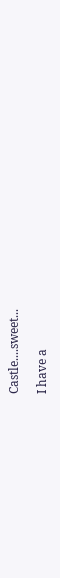Castle....sweet...

I have a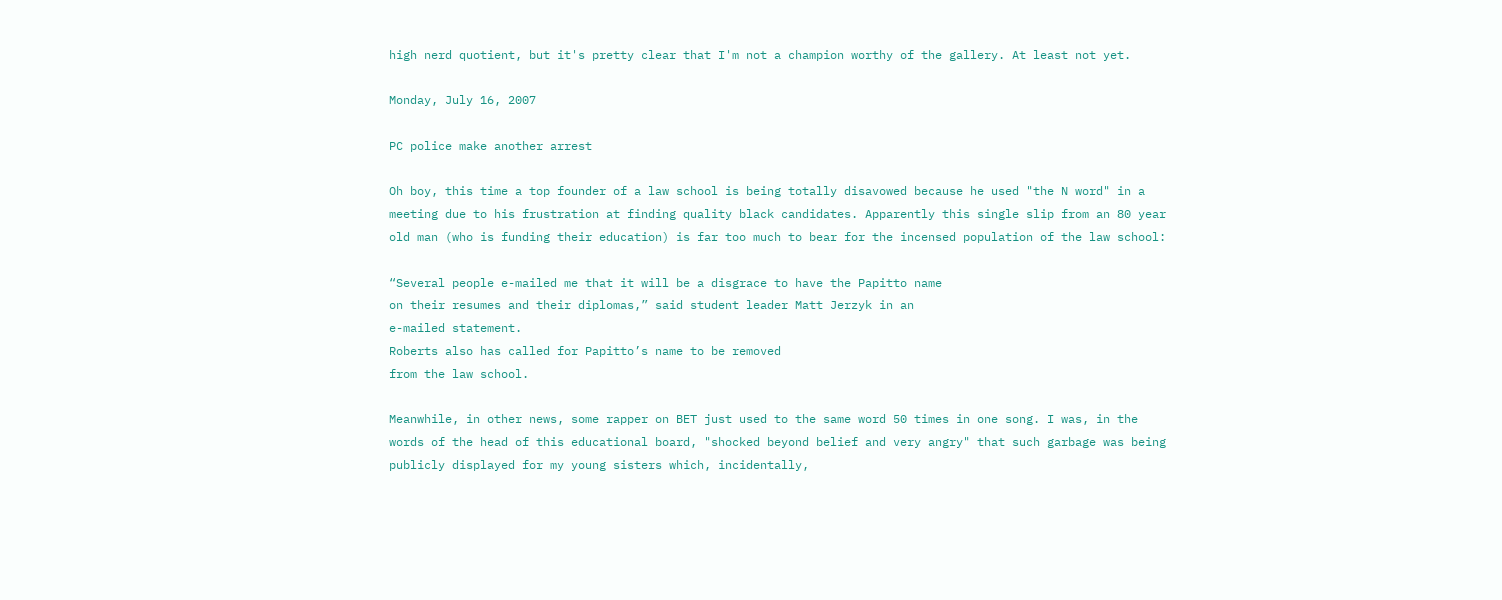high nerd quotient, but it's pretty clear that I'm not a champion worthy of the gallery. At least not yet.

Monday, July 16, 2007

PC police make another arrest

Oh boy, this time a top founder of a law school is being totally disavowed because he used "the N word" in a meeting due to his frustration at finding quality black candidates. Apparently this single slip from an 80 year old man (who is funding their education) is far too much to bear for the incensed population of the law school:

“Several people e-mailed me that it will be a disgrace to have the Papitto name
on their resumes and their diplomas,” said student leader Matt Jerzyk in an
e-mailed statement.
Roberts also has called for Papitto’s name to be removed
from the law school.

Meanwhile, in other news, some rapper on BET just used to the same word 50 times in one song. I was, in the words of the head of this educational board, "shocked beyond belief and very angry" that such garbage was being publicly displayed for my young sisters which, incidentally,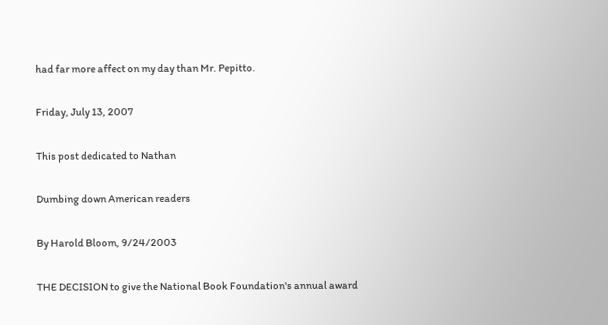had far more affect on my day than Mr. Pepitto.

Friday, July 13, 2007

This post dedicated to Nathan

Dumbing down American readers

By Harold Bloom, 9/24/2003

THE DECISION to give the National Book Foundation's annual award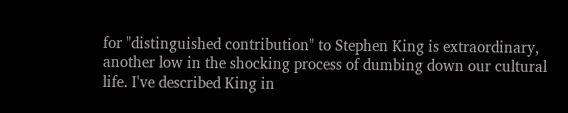for "distinguished contribution" to Stephen King is extraordinary, another low in the shocking process of dumbing down our cultural life. I've described King in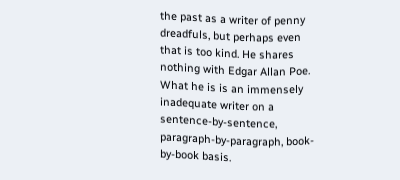the past as a writer of penny dreadfuls, but perhaps even that is too kind. He shares nothing with Edgar Allan Poe. What he is is an immensely inadequate writer on a sentence-by-sentence, paragraph-by-paragraph, book-by-book basis.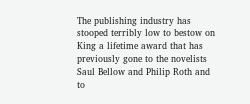The publishing industry has stooped terribly low to bestow on King a lifetime award that has previously gone to the novelists Saul Bellow and Philip Roth and to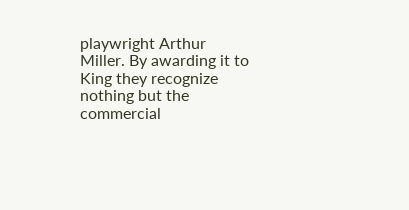playwright Arthur Miller. By awarding it to King they recognize nothing but the commercial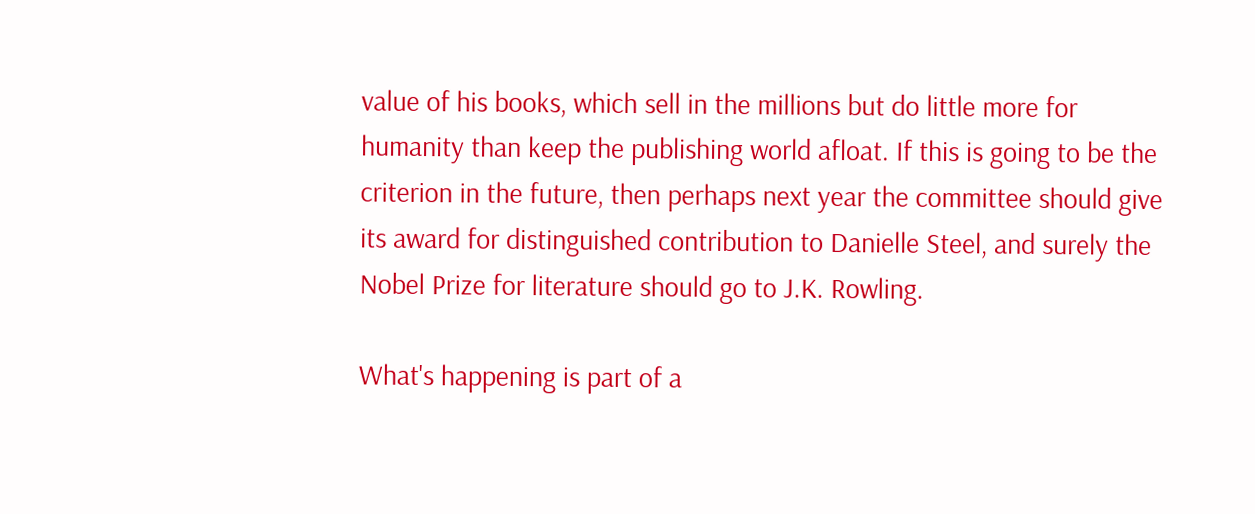value of his books, which sell in the millions but do little more for humanity than keep the publishing world afloat. If this is going to be the criterion in the future, then perhaps next year the committee should give its award for distinguished contribution to Danielle Steel, and surely the Nobel Prize for literature should go to J.K. Rowling.

What's happening is part of a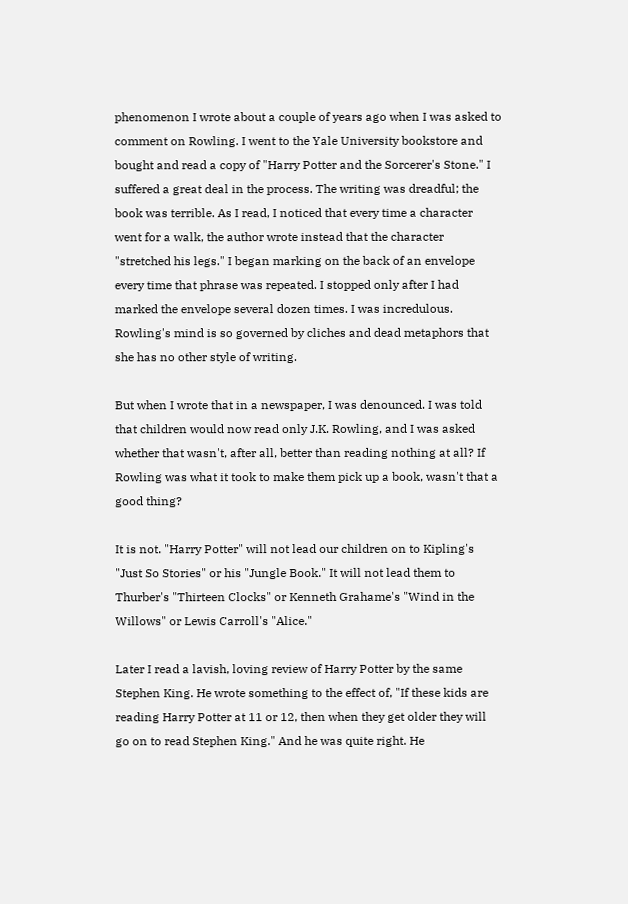phenomenon I wrote about a couple of years ago when I was asked to comment on Rowling. I went to the Yale University bookstore and bought and read a copy of "Harry Potter and the Sorcerer's Stone." I suffered a great deal in the process. The writing was dreadful; the book was terrible. As I read, I noticed that every time a character went for a walk, the author wrote instead that the character "stretched his legs." I began marking on the back of an envelope every time that phrase was repeated. I stopped only after I had marked the envelope several dozen times. I was incredulous. Rowling's mind is so governed by cliches and dead metaphors that she has no other style of writing.

But when I wrote that in a newspaper, I was denounced. I was told that children would now read only J.K. Rowling, and I was asked whether that wasn't, after all, better than reading nothing at all? If Rowling was what it took to make them pick up a book, wasn't that a good thing?

It is not. "Harry Potter" will not lead our children on to Kipling's "Just So Stories" or his "Jungle Book." It will not lead them to Thurber's "Thirteen Clocks" or Kenneth Grahame's "Wind in the Willows" or Lewis Carroll's "Alice."

Later I read a lavish, loving review of Harry Potter by the same Stephen King. He wrote something to the effect of, "If these kids are reading Harry Potter at 11 or 12, then when they get older they will go on to read Stephen King." And he was quite right. He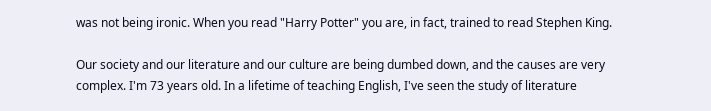was not being ironic. When you read "Harry Potter" you are, in fact, trained to read Stephen King.

Our society and our literature and our culture are being dumbed down, and the causes are very complex. I'm 73 years old. In a lifetime of teaching English, I've seen the study of literature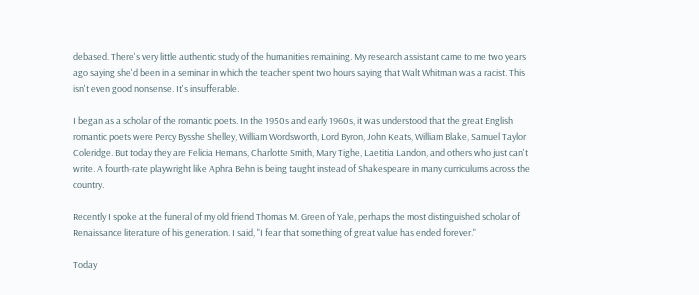debased. There's very little authentic study of the humanities remaining. My research assistant came to me two years ago saying she'd been in a seminar in which the teacher spent two hours saying that Walt Whitman was a racist. This isn't even good nonsense. It's insufferable.

I began as a scholar of the romantic poets. In the 1950s and early 1960s, it was understood that the great English romantic poets were Percy Bysshe Shelley, William Wordsworth, Lord Byron, John Keats, William Blake, Samuel Taylor Coleridge. But today they are Felicia Hemans, Charlotte Smith, Mary Tighe, Laetitia Landon, and others who just can't write. A fourth-rate playwright like Aphra Behn is being taught instead of Shakespeare in many curriculums across the country.

Recently I spoke at the funeral of my old friend Thomas M. Green of Yale, perhaps the most distinguished scholar of Renaissance literature of his generation. I said, "I fear that something of great value has ended forever."

Today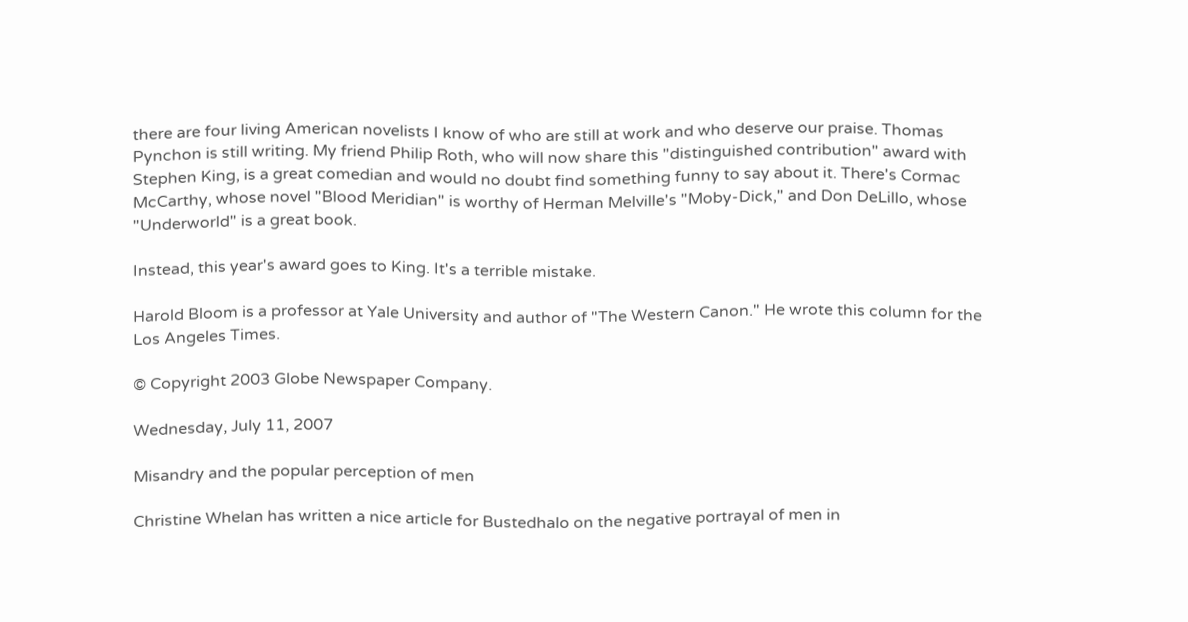there are four living American novelists I know of who are still at work and who deserve our praise. Thomas Pynchon is still writing. My friend Philip Roth, who will now share this "distinguished contribution" award with Stephen King, is a great comedian and would no doubt find something funny to say about it. There's Cormac McCarthy, whose novel "Blood Meridian" is worthy of Herman Melville's "Moby-Dick," and Don DeLillo, whose "Underworld" is a great book.

Instead, this year's award goes to King. It's a terrible mistake.

Harold Bloom is a professor at Yale University and author of "The Western Canon." He wrote this column for the Los Angeles Times.

© Copyright 2003 Globe Newspaper Company.

Wednesday, July 11, 2007

Misandry and the popular perception of men

Christine Whelan has written a nice article for Bustedhalo on the negative portrayal of men in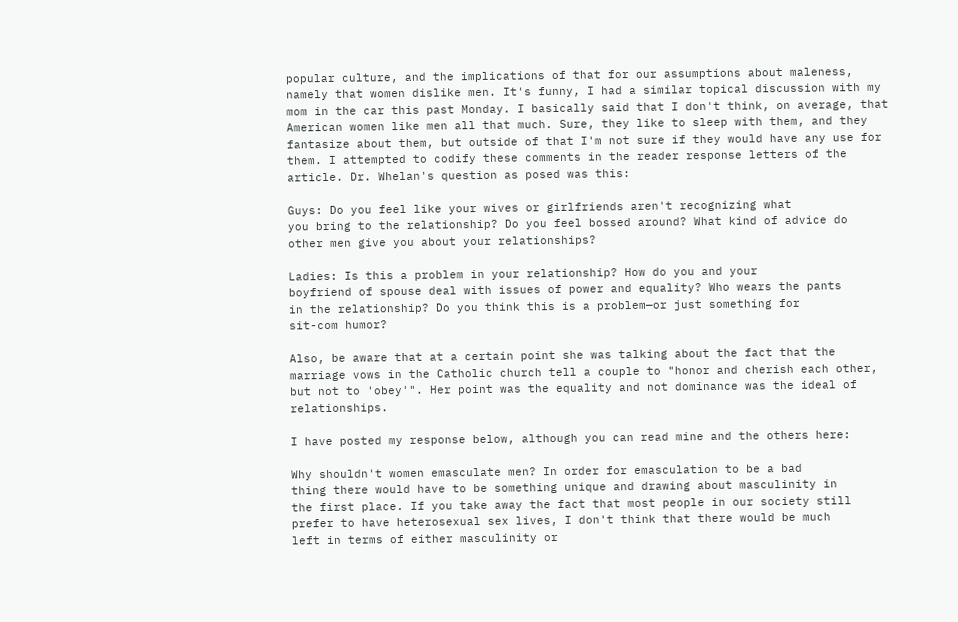popular culture, and the implications of that for our assumptions about maleness, namely that women dislike men. It's funny, I had a similar topical discussion with my mom in the car this past Monday. I basically said that I don't think, on average, that American women like men all that much. Sure, they like to sleep with them, and they fantasize about them, but outside of that I'm not sure if they would have any use for them. I attempted to codify these comments in the reader response letters of the article. Dr. Whelan's question as posed was this:

Guys: Do you feel like your wives or girlfriends aren't recognizing what
you bring to the relationship? Do you feel bossed around? What kind of advice do
other men give you about your relationships?

Ladies: Is this a problem in your relationship? How do you and your
boyfriend of spouse deal with issues of power and equality? Who wears the pants
in the relationship? Do you think this is a problem—or just something for
sit-com humor?

Also, be aware that at a certain point she was talking about the fact that the marriage vows in the Catholic church tell a couple to "honor and cherish each other, but not to 'obey'". Her point was the equality and not dominance was the ideal of relationships.

I have posted my response below, although you can read mine and the others here:

Why shouldn't women emasculate men? In order for emasculation to be a bad
thing there would have to be something unique and drawing about masculinity in
the first place. If you take away the fact that most people in our society still
prefer to have heterosexual sex lives, I don't think that there would be much
left in terms of either masculinity or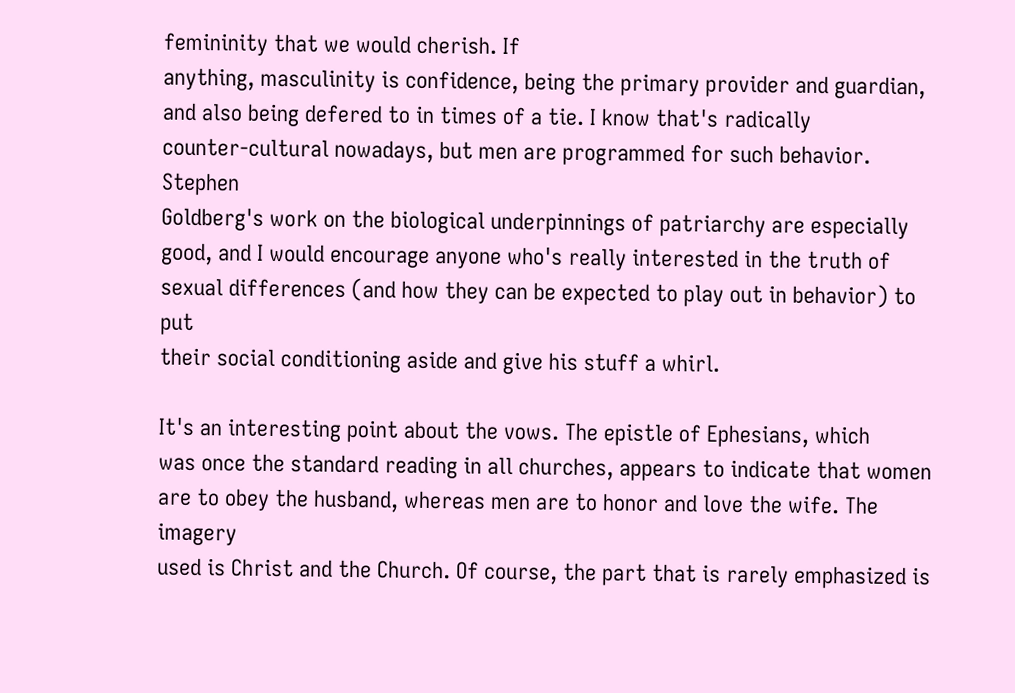femininity that we would cherish. If
anything, masculinity is confidence, being the primary provider and guardian,
and also being defered to in times of a tie. I know that's radically
counter-cultural nowadays, but men are programmed for such behavior. Stephen
Goldberg's work on the biological underpinnings of patriarchy are especially
good, and I would encourage anyone who's really interested in the truth of
sexual differences (and how they can be expected to play out in behavior) to put
their social conditioning aside and give his stuff a whirl.

It's an interesting point about the vows. The epistle of Ephesians, which
was once the standard reading in all churches, appears to indicate that women
are to obey the husband, whereas men are to honor and love the wife. The imagery
used is Christ and the Church. Of course, the part that is rarely emphasized is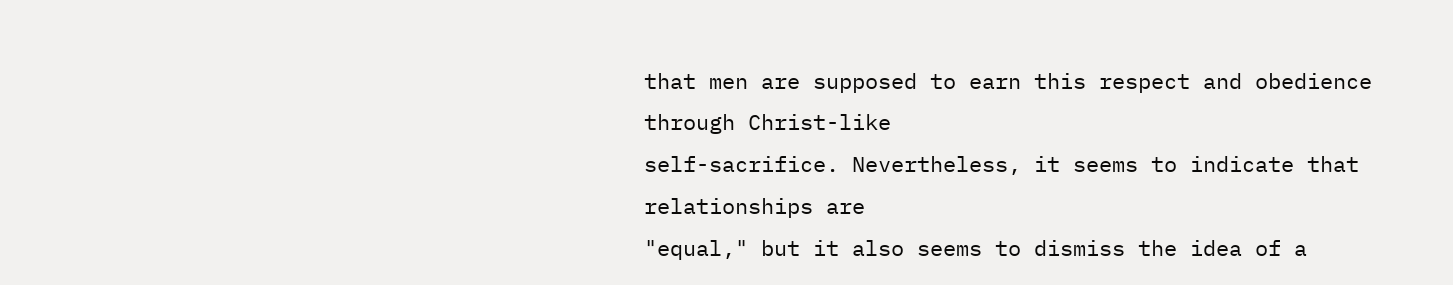that men are supposed to earn this respect and obedience through Christ-like
self-sacrifice. Nevertheless, it seems to indicate that relationships are
"equal," but it also seems to dismiss the idea of a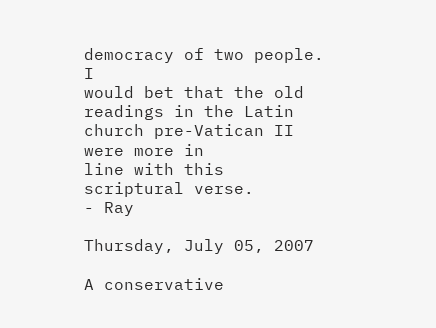democracy of two people. I
would bet that the old readings in the Latin church pre-Vatican II were more in
line with this scriptural verse.
- Ray

Thursday, July 05, 2007

A conservative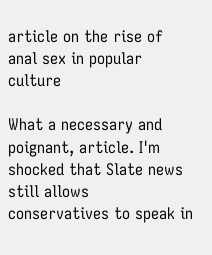article on the rise of anal sex in popular culture

What a necessary and poignant, article. I'm shocked that Slate news still allows conservatives to speak in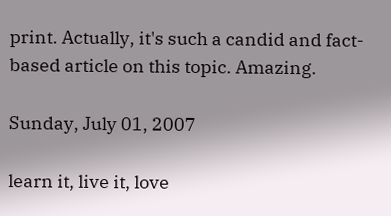print. Actually, it's such a candid and fact-based article on this topic. Amazing.

Sunday, July 01, 2007

learn it, live it, love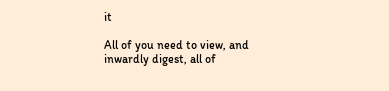it

All of you need to view, and inwardly digest, all of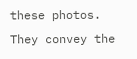these photos. They convey the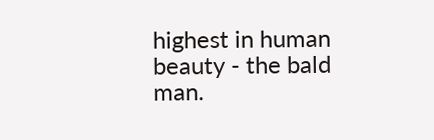highest in human beauty - the bald man.